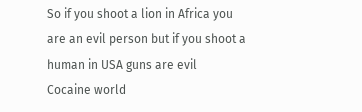So if you shoot a lion in Africa you are an evil person but if you shoot a human in USA guns are evil
Cocaine world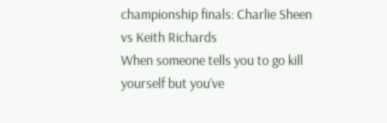championship finals: Charlie Sheen vs Keith Richards
When someone tells you to go kill yourself but you’ve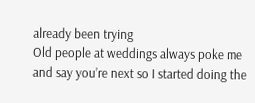already been trying
Old people at weddings always poke me and say you’re next so I started doing the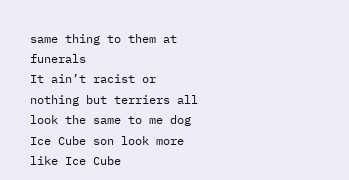same thing to them at funerals
It ain’t racist or nothing but terriers all look the same to me dog
Ice Cube son look more like Ice Cube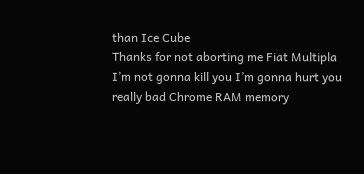than Ice Cube
Thanks for not aborting me Fiat Multipla
I’m not gonna kill you I’m gonna hurt you really bad Chrome RAM memory